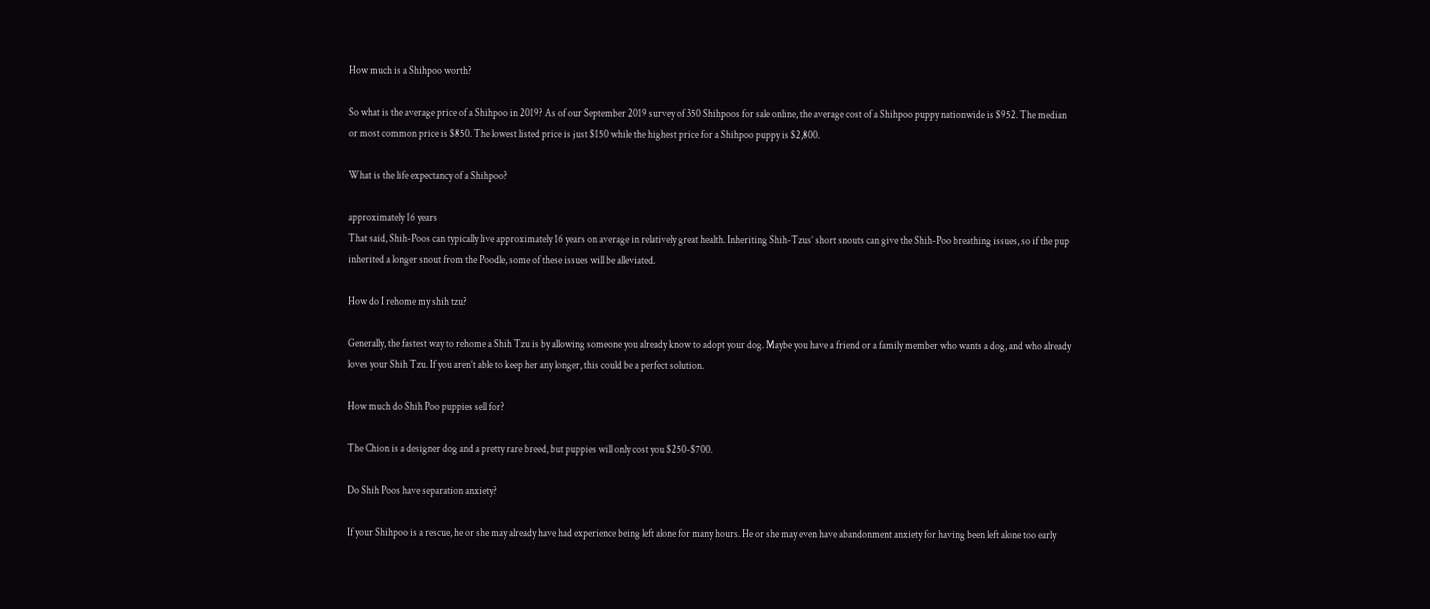How much is a Shihpoo worth?

So what is the average price of a Shihpoo in 2019? As of our September 2019 survey of 350 Shihpoos for sale online, the average cost of a Shihpoo puppy nationwide is $952. The median or most common price is $850. The lowest listed price is just $150 while the highest price for a Shihpoo puppy is $2,800.

What is the life expectancy of a Shihpoo?

approximately 16 years
That said, Shih-Poos can typically live approximately 16 years on average in relatively great health. Inheriting Shih-Tzus’ short snouts can give the Shih-Poo breathing issues, so if the pup inherited a longer snout from the Poodle, some of these issues will be alleviated.

How do I rehome my shih tzu?

Generally, the fastest way to rehome a Shih Tzu is by allowing someone you already know to adopt your dog. Maybe you have a friend or a family member who wants a dog, and who already loves your Shih Tzu. If you aren’t able to keep her any longer, this could be a perfect solution.

How much do Shih Poo puppies sell for?

The Chion is a designer dog and a pretty rare breed, but puppies will only cost you $250-$700.

Do Shih Poos have separation anxiety?

If your Shihpoo is a rescue, he or she may already have had experience being left alone for many hours. He or she may even have abandonment anxiety for having been left alone too early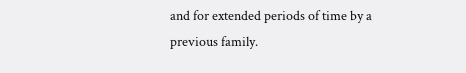and for extended periods of time by a previous family.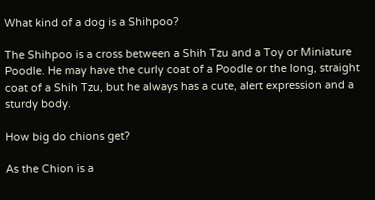What kind of a dog is a Shihpoo?

The Shihpoo is a cross between a Shih Tzu and a Toy or Miniature Poodle. He may have the curly coat of a Poodle or the long, straight coat of a Shih Tzu, but he always has a cute, alert expression and a sturdy body.

How big do chions get?

As the Chion is a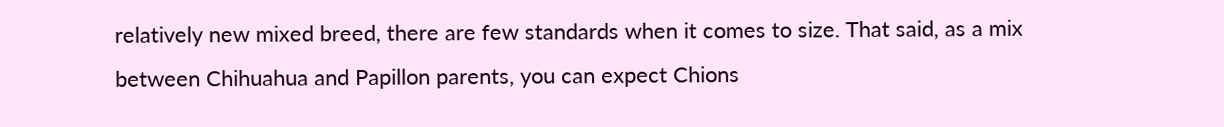relatively new mixed breed, there are few standards when it comes to size. That said, as a mix between Chihuahua and Papillon parents, you can expect Chions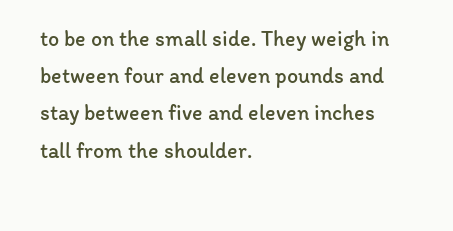to be on the small side. They weigh in between four and eleven pounds and stay between five and eleven inches tall from the shoulder.